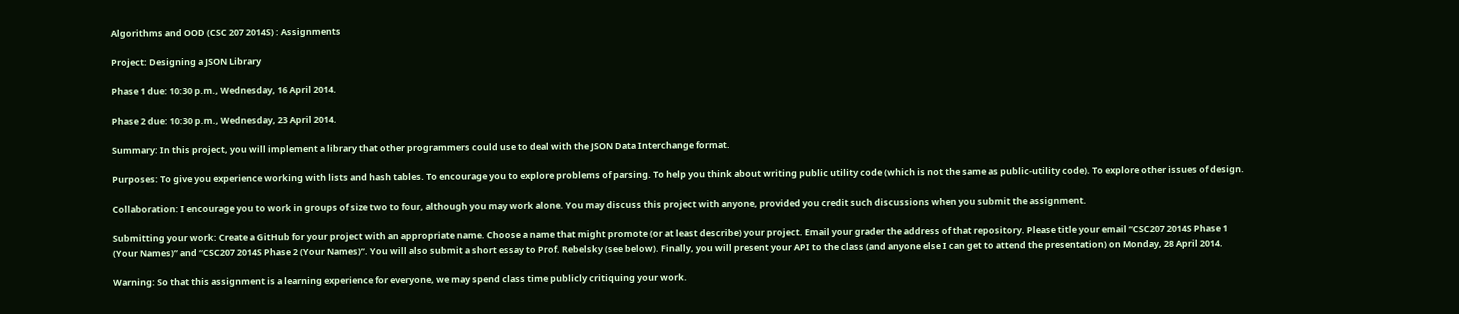Algorithms and OOD (CSC 207 2014S) : Assignments

Project: Designing a JSON Library

Phase 1 due: 10:30 p.m., Wednesday, 16 April 2014.

Phase 2 due: 10:30 p.m., Wednesday, 23 April 2014.

Summary: In this project, you will implement a library that other programmers could use to deal with the JSON Data Interchange format.

Purposes: To give you experience working with lists and hash tables. To encourage you to explore problems of parsing. To help you think about writing public utility code (which is not the same as public-utility code). To explore other issues of design.

Collaboration: I encourage you to work in groups of size two to four, although you may work alone. You may discuss this project with anyone, provided you credit such discussions when you submit the assignment.

Submitting your work: Create a GitHub for your project with an appropriate name. Choose a name that might promote (or at least describe) your project. Email your grader the address of that repository. Please title your email “CSC207 2014S Phase 1 (Your Names)” and “CSC207 2014S Phase 2 (Your Names)”. You will also submit a short essay to Prof. Rebelsky (see below). Finally, you will present your API to the class (and anyone else I can get to attend the presentation) on Monday, 28 April 2014.

Warning: So that this assignment is a learning experience for everyone, we may spend class time publicly critiquing your work.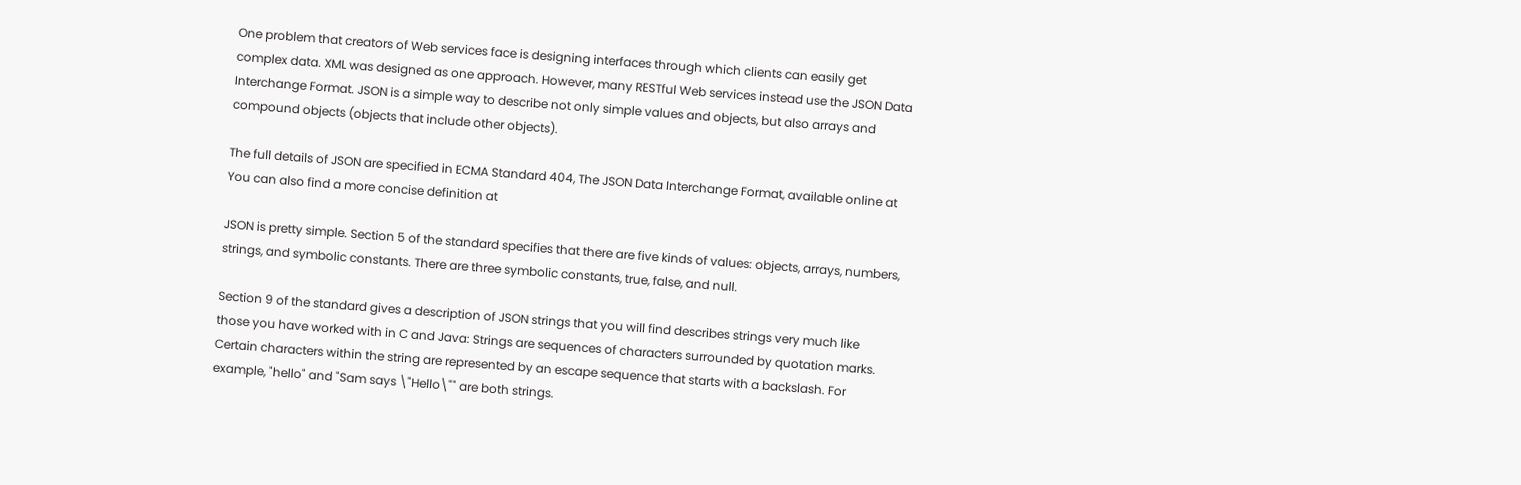One problem that creators of Web services face is designing interfaces through which clients can easily get complex data. XML was designed as one approach. However, many RESTful Web services instead use the JSON Data Interchange Format. JSON is a simple way to describe not only simple values and objects, but also arrays and compound objects (objects that include other objects).

The full details of JSON are specified in ECMA Standard 404, The JSON Data Interchange Format, available online at You can also find a more concise definition at

JSON is pretty simple. Section 5 of the standard specifies that there are five kinds of values: objects, arrays, numbers, strings, and symbolic constants. There are three symbolic constants, true, false, and null.

Section 9 of the standard gives a description of JSON strings that you will find describes strings very much like those you have worked with in C and Java: Strings are sequences of characters surrounded by quotation marks. Certain characters within the string are represented by an escape sequence that starts with a backslash. For example, "hello" and "Sam says \"Hello\"" are both strings.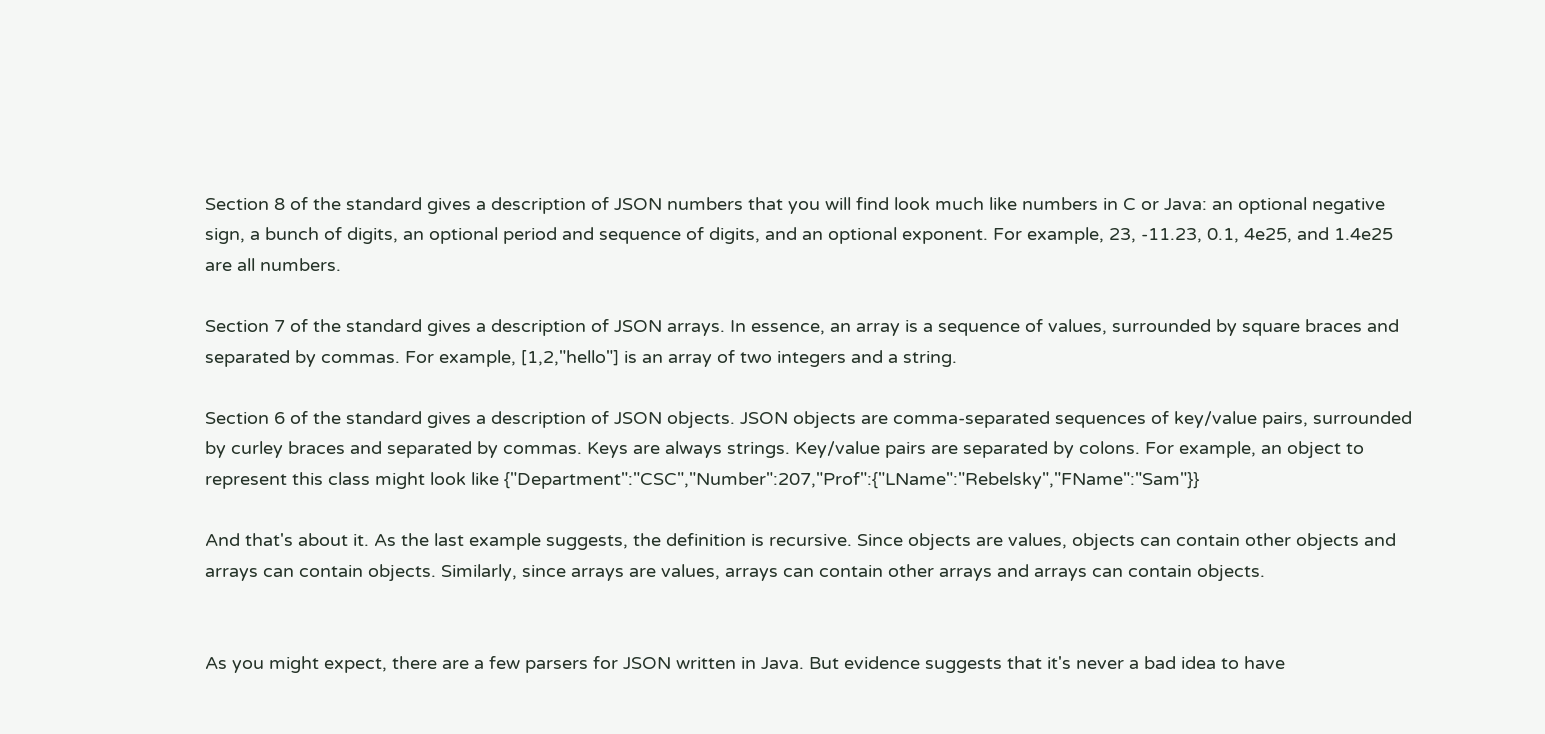Section 8 of the standard gives a description of JSON numbers that you will find look much like numbers in C or Java: an optional negative sign, a bunch of digits, an optional period and sequence of digits, and an optional exponent. For example, 23, -11.23, 0.1, 4e25, and 1.4e25 are all numbers.

Section 7 of the standard gives a description of JSON arrays. In essence, an array is a sequence of values, surrounded by square braces and separated by commas. For example, [1,2,"hello"] is an array of two integers and a string.

Section 6 of the standard gives a description of JSON objects. JSON objects are comma-separated sequences of key/value pairs, surrounded by curley braces and separated by commas. Keys are always strings. Key/value pairs are separated by colons. For example, an object to represent this class might look like {"Department":"CSC","Number":207,"Prof":{"LName":"Rebelsky","FName":"Sam"}}

And that's about it. As the last example suggests, the definition is recursive. Since objects are values, objects can contain other objects and arrays can contain objects. Similarly, since arrays are values, arrays can contain other arrays and arrays can contain objects.


As you might expect, there are a few parsers for JSON written in Java. But evidence suggests that it's never a bad idea to have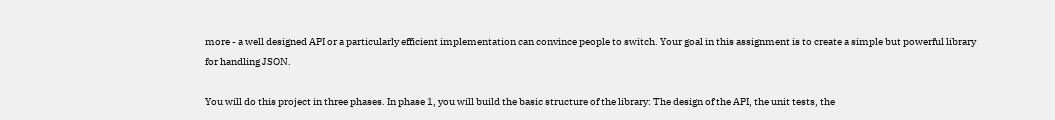more - a well designed API or a particularly efficient implementation can convince people to switch. Your goal in this assignment is to create a simple but powerful library for handling JSON.

You will do this project in three phases. In phase 1, you will build the basic structure of the library: The design of the API, the unit tests, the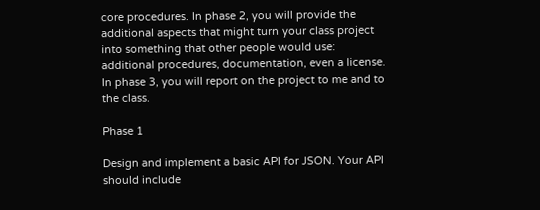core procedures. In phase 2, you will provide the additional aspects that might turn your class project into something that other people would use: additional procedures, documentation, even a license. In phase 3, you will report on the project to me and to the class.

Phase 1

Design and implement a basic API for JSON. Your API should include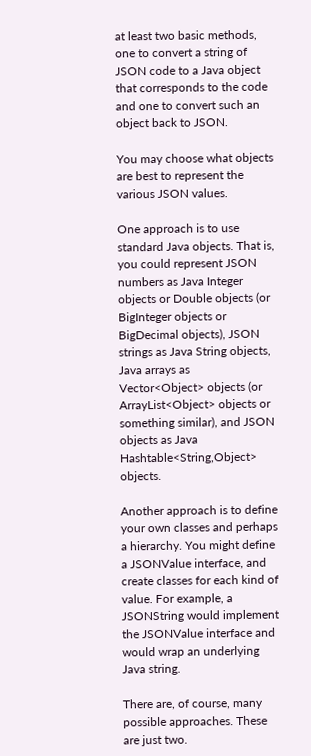at least two basic methods, one to convert a string of JSON code to a Java object that corresponds to the code and one to convert such an object back to JSON.

You may choose what objects are best to represent the various JSON values.

One approach is to use standard Java objects. That is, you could represent JSON numbers as Java Integer objects or Double objects (or BigInteger objects or BigDecimal objects), JSON strings as Java String objects, Java arrays as Vector<Object> objects (or ArrayList<Object> objects or something similar), and JSON objects as Java Hashtable<String,Object> objects.

Another approach is to define your own classes and perhaps a hierarchy. You might define a JSONValue interface, and create classes for each kind of value. For example, a JSONString would implement the JSONValue interface and would wrap an underlying Java string.

There are, of course, many possible approaches. These are just two.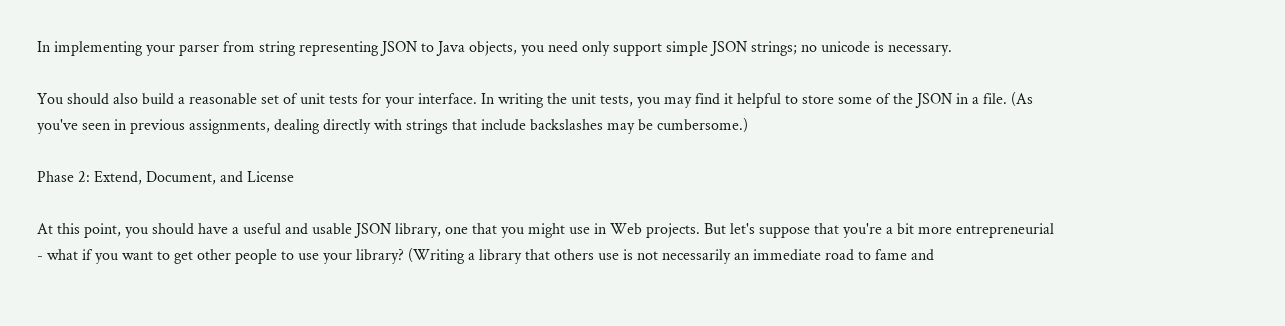In implementing your parser from string representing JSON to Java objects, you need only support simple JSON strings; no unicode is necessary.

You should also build a reasonable set of unit tests for your interface. In writing the unit tests, you may find it helpful to store some of the JSON in a file. (As you've seen in previous assignments, dealing directly with strings that include backslashes may be cumbersome.)

Phase 2: Extend, Document, and License

At this point, you should have a useful and usable JSON library, one that you might use in Web projects. But let's suppose that you're a bit more entrepreneurial - what if you want to get other people to use your library? (Writing a library that others use is not necessarily an immediate road to fame and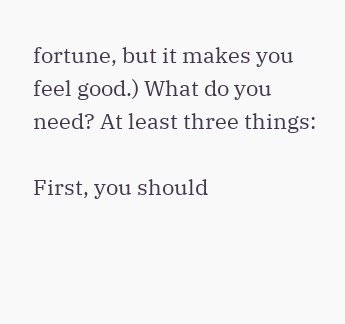fortune, but it makes you feel good.) What do you need? At least three things:

First, you should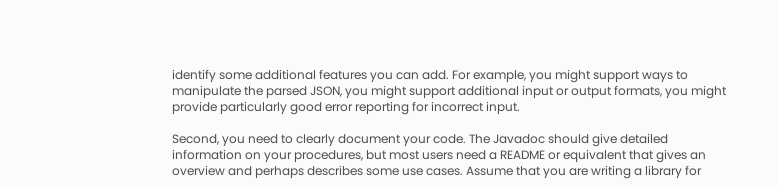identify some additional features you can add. For example, you might support ways to manipulate the parsed JSON, you might support additional input or output formats, you might provide particularly good error reporting for incorrect input.

Second, you need to clearly document your code. The Javadoc should give detailed information on your procedures, but most users need a README or equivalent that gives an overview and perhaps describes some use cases. Assume that you are writing a library for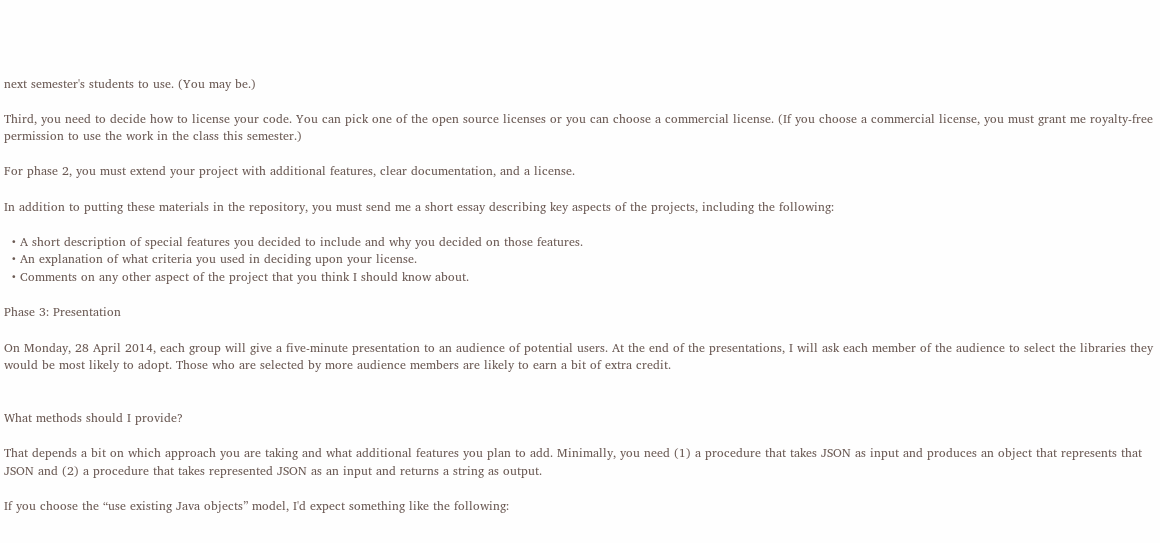next semester's students to use. (You may be.)

Third, you need to decide how to license your code. You can pick one of the open source licenses or you can choose a commercial license. (If you choose a commercial license, you must grant me royalty-free permission to use the work in the class this semester.)

For phase 2, you must extend your project with additional features, clear documentation, and a license.

In addition to putting these materials in the repository, you must send me a short essay describing key aspects of the projects, including the following:

  • A short description of special features you decided to include and why you decided on those features.
  • An explanation of what criteria you used in deciding upon your license.
  • Comments on any other aspect of the project that you think I should know about.

Phase 3: Presentation

On Monday, 28 April 2014, each group will give a five-minute presentation to an audience of potential users. At the end of the presentations, I will ask each member of the audience to select the libraries they would be most likely to adopt. Those who are selected by more audience members are likely to earn a bit of extra credit.


What methods should I provide?

That depends a bit on which approach you are taking and what additional features you plan to add. Minimally, you need (1) a procedure that takes JSON as input and produces an object that represents that JSON and (2) a procedure that takes represented JSON as an input and returns a string as output.

If you choose the “use existing Java objects” model, I'd expect something like the following: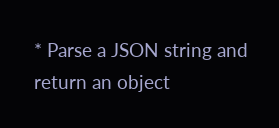* Parse a JSON string and return an object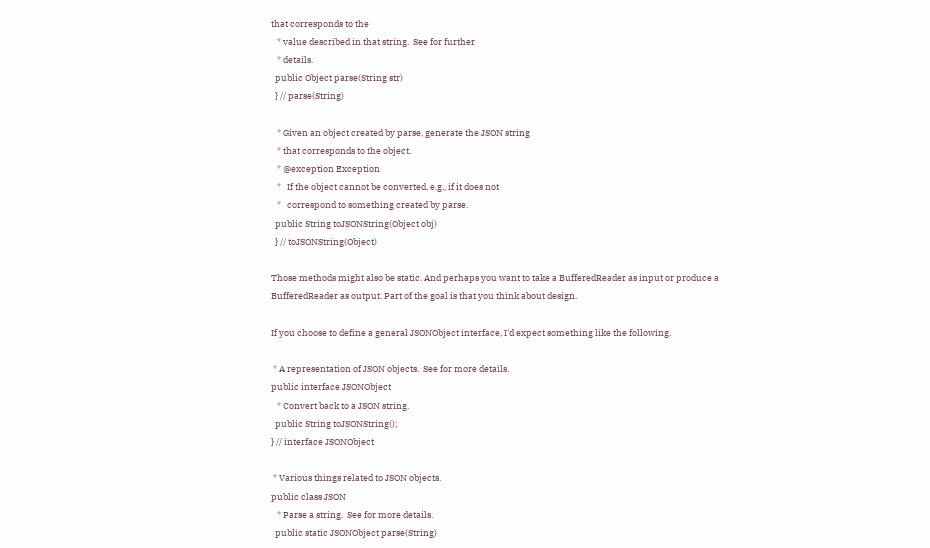that corresponds to the
   * value described in that string.  See for further
   * details.
  public Object parse(String str)
  } // parse(String)

   * Given an object created by parse, generate the JSON string
   * that corresponds to the object.
   * @exception Exception
   *   If the object cannot be converted, e.g., if it does not
   *   correspond to something created by parse.
  public String toJSONString(Object obj)
  } // toJSONString(Object)

Those methods might also be static. And perhaps you want to take a BufferedReader as input or produce a BufferedReader as output. Part of the goal is that you think about design.

If you choose to define a general JSONObject interface, I'd expect something like the following.

 * A representation of JSON objects.  See for more details.
public interface JSONObject
   * Convert back to a JSON string.
  public String toJSONString();
} // interface JSONObject

 * Various things related to JSON objects.
public class JSON
   * Parse a string.  See for more details.
  public static JSONObject parse(String)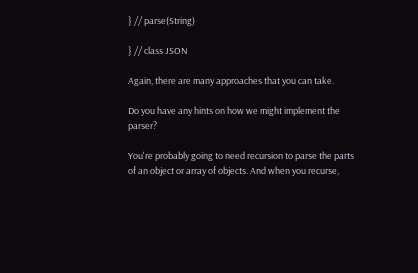} // parse(String)

} // class JSON

Again, there are many approaches that you can take.

Do you have any hints on how we might implement the parser?

You're probably going to need recursion to parse the parts of an object or array of objects. And when you recurse,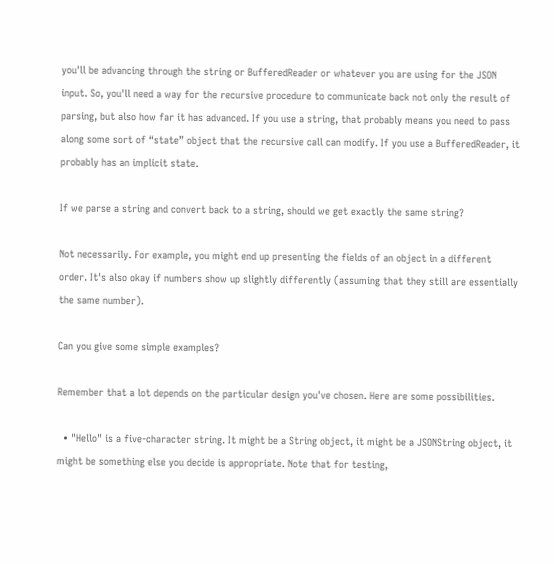you'll be advancing through the string or BufferedReader or whatever you are using for the JSON input. So, you'll need a way for the recursive procedure to communicate back not only the result of parsing, but also how far it has advanced. If you use a string, that probably means you need to pass along some sort of “state” object that the recursive call can modify. If you use a BufferedReader, it probably has an implicit state.

If we parse a string and convert back to a string, should we get exactly the same string?

Not necessarily. For example, you might end up presenting the fields of an object in a different order. It's also okay if numbers show up slightly differently (assuming that they still are essentially the same number).

Can you give some simple examples?

Remember that a lot depends on the particular design you've chosen. Here are some possibilities.

  • "Hello" is a five-character string. It might be a String object, it might be a JSONString object, it might be something else you decide is appropriate. Note that for testing,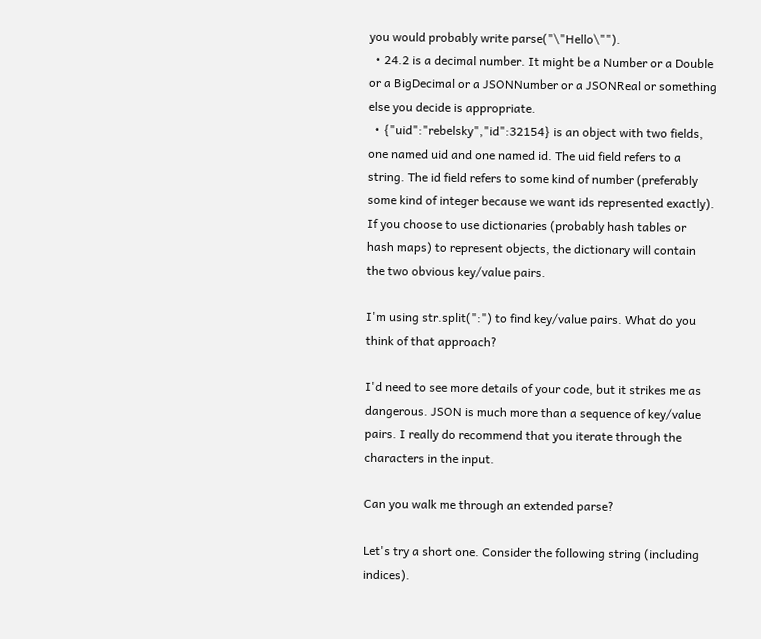you would probably write parse("\"Hello\"").
  • 24.2 is a decimal number. It might be a Number or a Double or a BigDecimal or a JSONNumber or a JSONReal or something else you decide is appropriate.
  • {"uid":"rebelsky","id":32154} is an object with two fields, one named uid and one named id. The uid field refers to a string. The id field refers to some kind of number (preferably some kind of integer because we want ids represented exactly). If you choose to use dictionaries (probably hash tables or hash maps) to represent objects, the dictionary will contain the two obvious key/value pairs.

I'm using str.split(":") to find key/value pairs. What do you think of that approach?

I'd need to see more details of your code, but it strikes me as dangerous. JSON is much more than a sequence of key/value pairs. I really do recommend that you iterate through the characters in the input.

Can you walk me through an extended parse?

Let's try a short one. Consider the following string (including indices).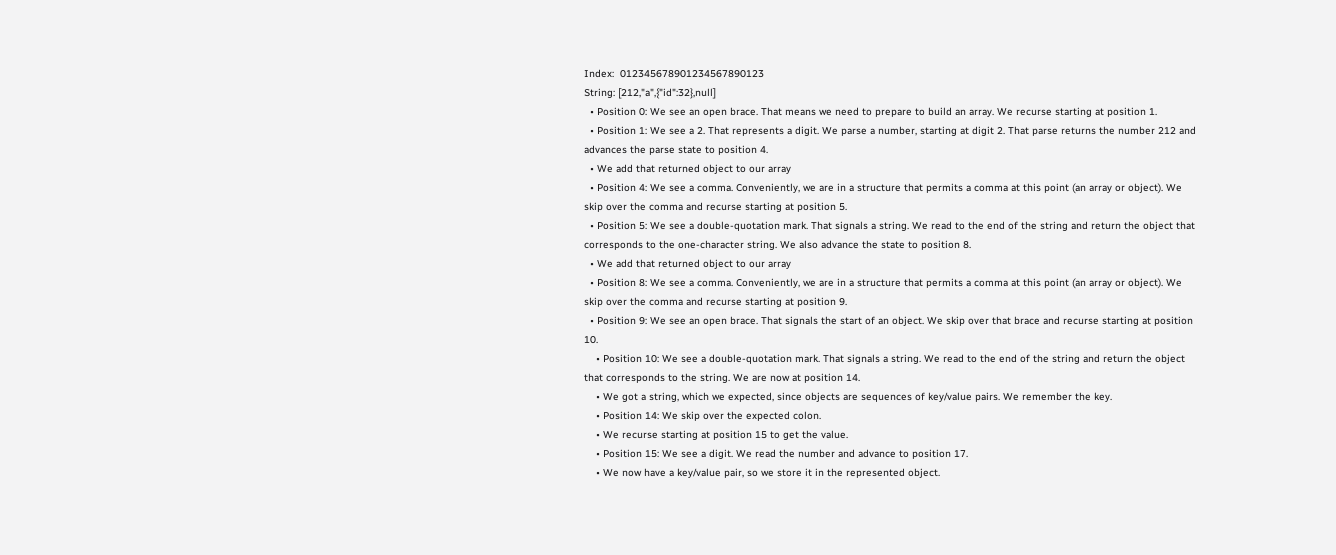Index:  012345678901234567890123
String: [212,"a",{"id":32},null]
  • Position 0: We see an open brace. That means we need to prepare to build an array. We recurse starting at position 1.
  • Position 1: We see a 2. That represents a digit. We parse a number, starting at digit 2. That parse returns the number 212 and advances the parse state to position 4.
  • We add that returned object to our array
  • Position 4: We see a comma. Conveniently, we are in a structure that permits a comma at this point (an array or object). We skip over the comma and recurse starting at position 5.
  • Position 5: We see a double-quotation mark. That signals a string. We read to the end of the string and return the object that corresponds to the one-character string. We also advance the state to position 8.
  • We add that returned object to our array
  • Position 8: We see a comma. Conveniently, we are in a structure that permits a comma at this point (an array or object). We skip over the comma and recurse starting at position 9.
  • Position 9: We see an open brace. That signals the start of an object. We skip over that brace and recurse starting at position 10.
    • Position 10: We see a double-quotation mark. That signals a string. We read to the end of the string and return the object that corresponds to the string. We are now at position 14.
    • We got a string, which we expected, since objects are sequences of key/value pairs. We remember the key.
    • Position 14: We skip over the expected colon.
    • We recurse starting at position 15 to get the value.
    • Position 15: We see a digit. We read the number and advance to position 17.
    • We now have a key/value pair, so we store it in the represented object.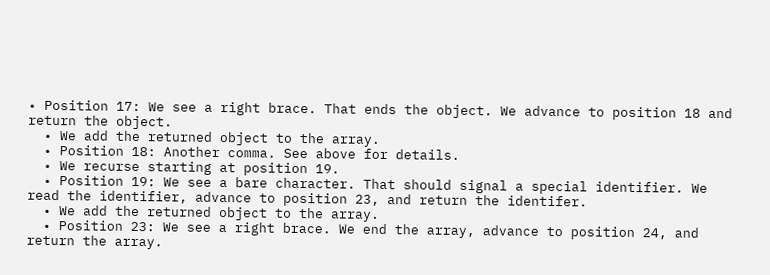• Position 17: We see a right brace. That ends the object. We advance to position 18 and return the object.
  • We add the returned object to the array.
  • Position 18: Another comma. See above for details.
  • We recurse starting at position 19.
  • Position 19: We see a bare character. That should signal a special identifier. We read the identifier, advance to position 23, and return the identifer.
  • We add the returned object to the array.
  • Position 23: We see a right brace. We end the array, advance to position 24, and return the array.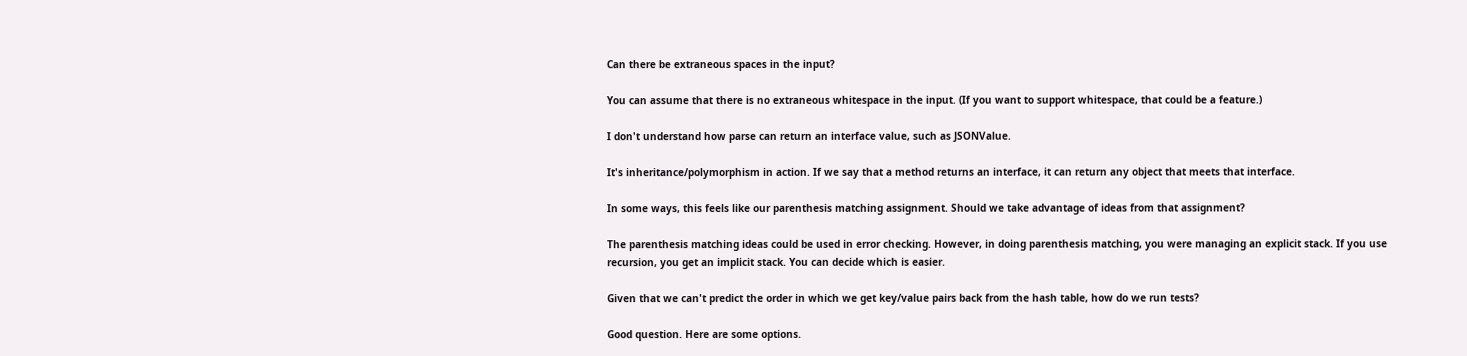Can there be extraneous spaces in the input?

You can assume that there is no extraneous whitespace in the input. (If you want to support whitespace, that could be a feature.)

I don't understand how parse can return an interface value, such as JSONValue.

It's inheritance/polymorphism in action. If we say that a method returns an interface, it can return any object that meets that interface.

In some ways, this feels like our parenthesis matching assignment. Should we take advantage of ideas from that assignment?

The parenthesis matching ideas could be used in error checking. However, in doing parenthesis matching, you were managing an explicit stack. If you use recursion, you get an implicit stack. You can decide which is easier.

Given that we can't predict the order in which we get key/value pairs back from the hash table, how do we run tests?

Good question. Here are some options.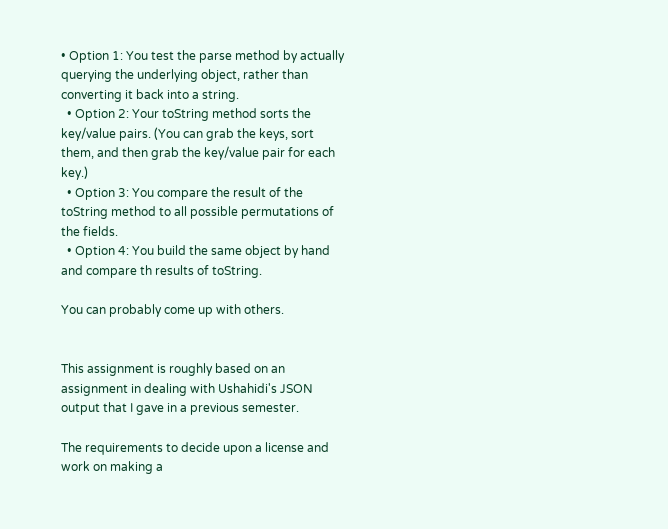• Option 1: You test the parse method by actually querying the underlying object, rather than converting it back into a string.
  • Option 2: Your toString method sorts the key/value pairs. (You can grab the keys, sort them, and then grab the key/value pair for each key.)
  • Option 3: You compare the result of the toString method to all possible permutations of the fields.
  • Option 4: You build the same object by hand and compare th results of toString.

You can probably come up with others.


This assignment is roughly based on an assignment in dealing with Ushahidi's JSON output that I gave in a previous semester.

The requirements to decide upon a license and work on making a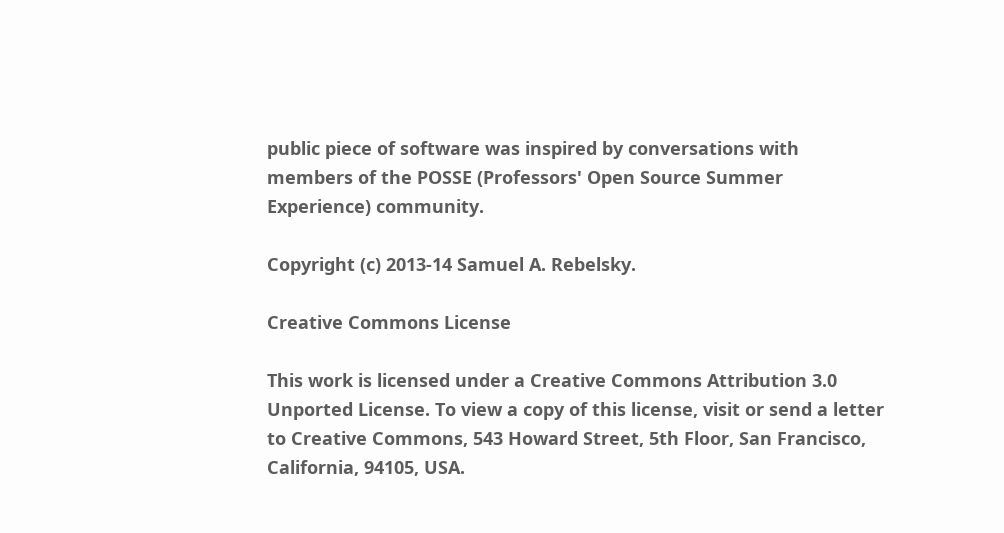public piece of software was inspired by conversations with members of the POSSE (Professors' Open Source Summer Experience) community.

Copyright (c) 2013-14 Samuel A. Rebelsky.

Creative Commons License

This work is licensed under a Creative Commons Attribution 3.0 Unported License. To view a copy of this license, visit or send a letter to Creative Commons, 543 Howard Street, 5th Floor, San Francisco, California, 94105, USA.